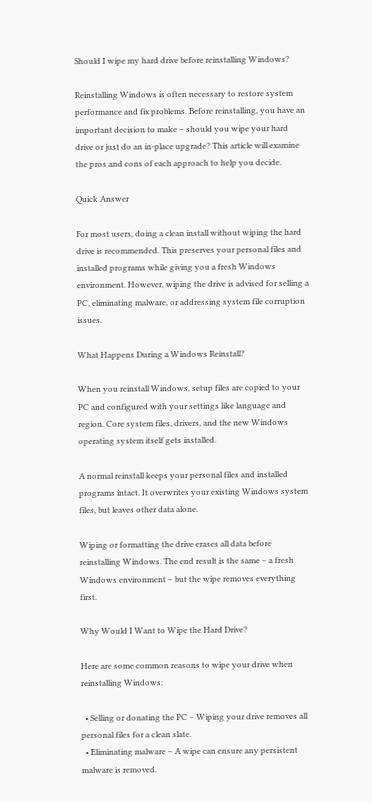Should I wipe my hard drive before reinstalling Windows?

Reinstalling Windows is often necessary to restore system performance and fix problems. Before reinstalling, you have an important decision to make – should you wipe your hard drive or just do an in-place upgrade? This article will examine the pros and cons of each approach to help you decide.

Quick Answer

For most users, doing a clean install without wiping the hard drive is recommended. This preserves your personal files and installed programs while giving you a fresh Windows environment. However, wiping the drive is advised for selling a PC, eliminating malware, or addressing system file corruption issues.

What Happens During a Windows Reinstall?

When you reinstall Windows, setup files are copied to your PC and configured with your settings like language and region. Core system files, drivers, and the new Windows operating system itself gets installed.

A normal reinstall keeps your personal files and installed programs intact. It overwrites your existing Windows system files, but leaves other data alone.

Wiping or formatting the drive erases all data before reinstalling Windows. The end result is the same – a fresh Windows environment – but the wipe removes everything first.

Why Would I Want to Wipe the Hard Drive?

Here are some common reasons to wipe your drive when reinstalling Windows:

  • Selling or donating the PC – Wiping your drive removes all personal files for a clean slate.
  • Eliminating malware – A wipe can ensure any persistent malware is removed.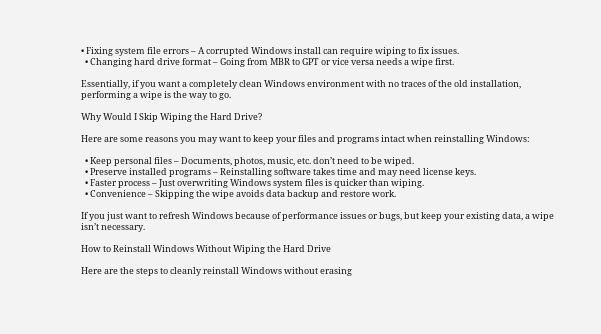• Fixing system file errors – A corrupted Windows install can require wiping to fix issues.
  • Changing hard drive format – Going from MBR to GPT or vice versa needs a wipe first.

Essentially, if you want a completely clean Windows environment with no traces of the old installation, performing a wipe is the way to go.

Why Would I Skip Wiping the Hard Drive?

Here are some reasons you may want to keep your files and programs intact when reinstalling Windows:

  • Keep personal files – Documents, photos, music, etc. don’t need to be wiped.
  • Preserve installed programs – Reinstalling software takes time and may need license keys.
  • Faster process – Just overwriting Windows system files is quicker than wiping.
  • Convenience – Skipping the wipe avoids data backup and restore work.

If you just want to refresh Windows because of performance issues or bugs, but keep your existing data, a wipe isn’t necessary.

How to Reinstall Windows Without Wiping the Hard Drive

Here are the steps to cleanly reinstall Windows without erasing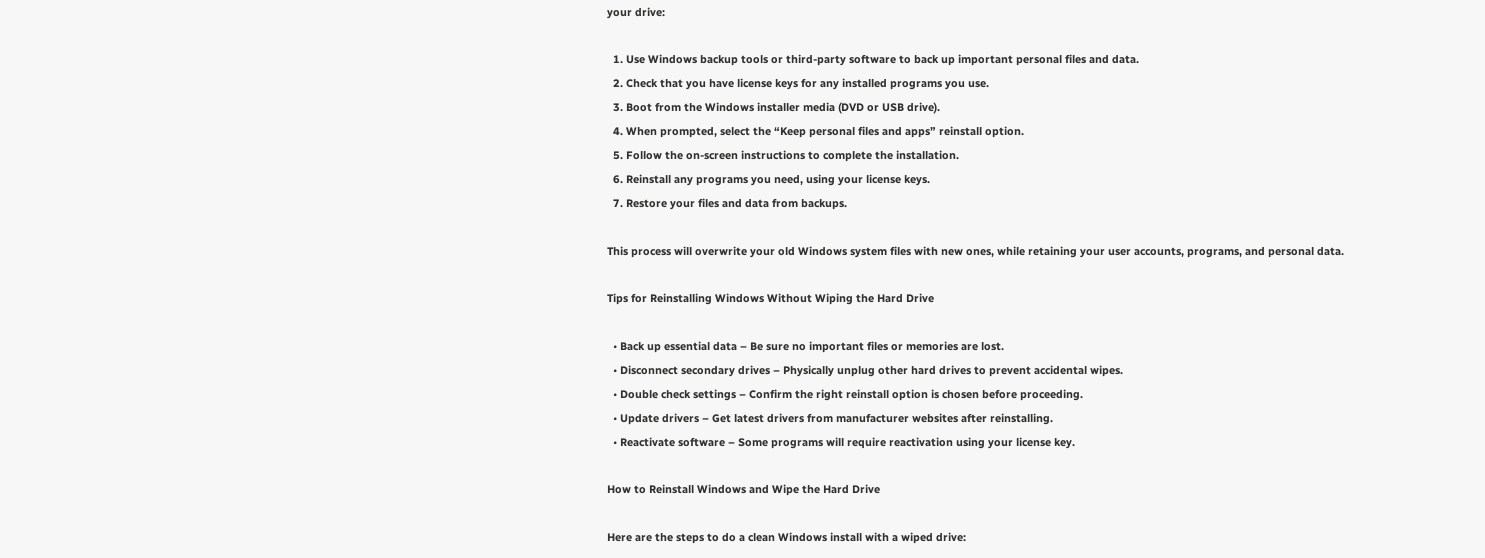your drive:

  1. Use Windows backup tools or third-party software to back up important personal files and data.
  2. Check that you have license keys for any installed programs you use.
  3. Boot from the Windows installer media (DVD or USB drive).
  4. When prompted, select the “Keep personal files and apps” reinstall option.
  5. Follow the on-screen instructions to complete the installation.
  6. Reinstall any programs you need, using your license keys.
  7. Restore your files and data from backups.

This process will overwrite your old Windows system files with new ones, while retaining your user accounts, programs, and personal data.

Tips for Reinstalling Windows Without Wiping the Hard Drive

  • Back up essential data – Be sure no important files or memories are lost.
  • Disconnect secondary drives – Physically unplug other hard drives to prevent accidental wipes.
  • Double check settings – Confirm the right reinstall option is chosen before proceeding.
  • Update drivers – Get latest drivers from manufacturer websites after reinstalling.
  • Reactivate software – Some programs will require reactivation using your license key.

How to Reinstall Windows and Wipe the Hard Drive

Here are the steps to do a clean Windows install with a wiped drive: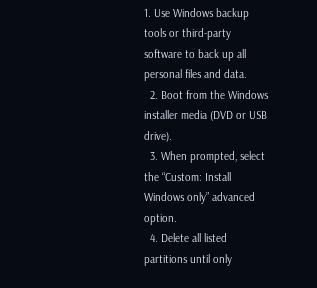1. Use Windows backup tools or third-party software to back up all personal files and data.
  2. Boot from the Windows installer media (DVD or USB drive).
  3. When prompted, select the “Custom: Install Windows only” advanced option.
  4. Delete all listed partitions until only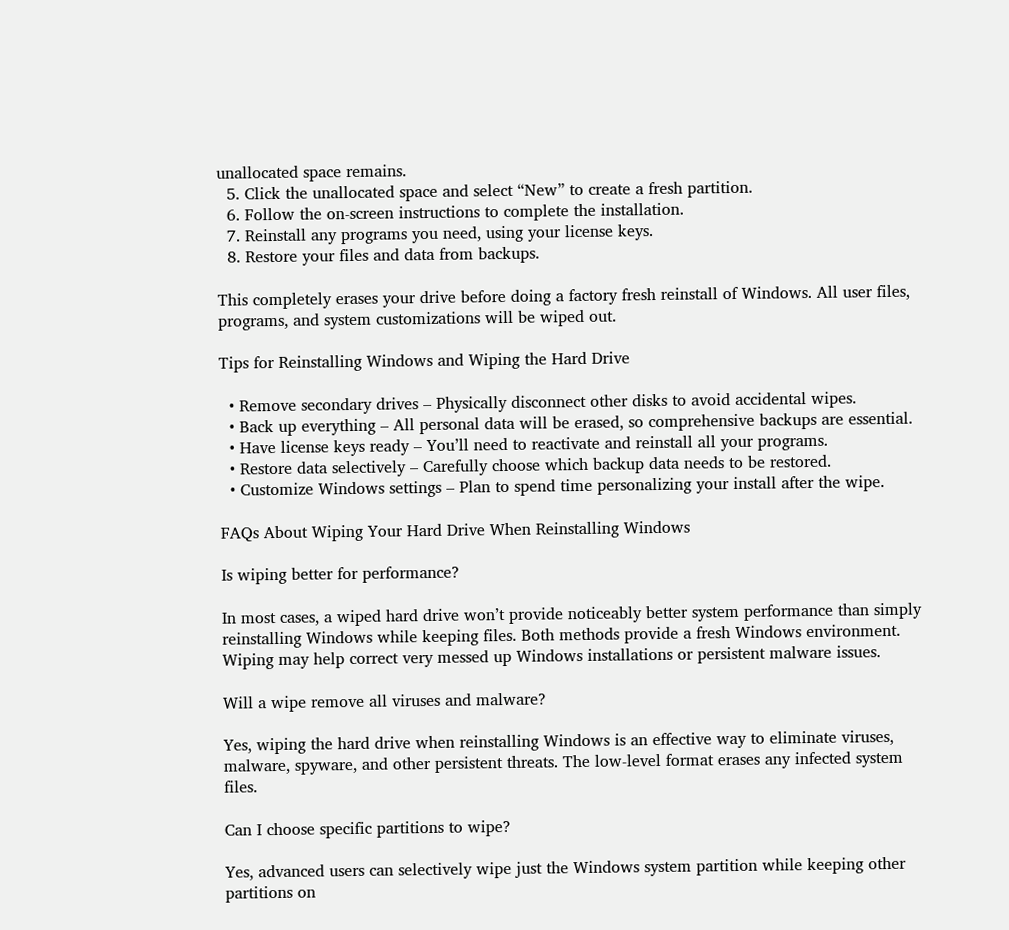unallocated space remains.
  5. Click the unallocated space and select “New” to create a fresh partition.
  6. Follow the on-screen instructions to complete the installation.
  7. Reinstall any programs you need, using your license keys.
  8. Restore your files and data from backups.

This completely erases your drive before doing a factory fresh reinstall of Windows. All user files, programs, and system customizations will be wiped out.

Tips for Reinstalling Windows and Wiping the Hard Drive

  • Remove secondary drives – Physically disconnect other disks to avoid accidental wipes.
  • Back up everything – All personal data will be erased, so comprehensive backups are essential.
  • Have license keys ready – You’ll need to reactivate and reinstall all your programs.
  • Restore data selectively – Carefully choose which backup data needs to be restored.
  • Customize Windows settings – Plan to spend time personalizing your install after the wipe.

FAQs About Wiping Your Hard Drive When Reinstalling Windows

Is wiping better for performance?

In most cases, a wiped hard drive won’t provide noticeably better system performance than simply reinstalling Windows while keeping files. Both methods provide a fresh Windows environment. Wiping may help correct very messed up Windows installations or persistent malware issues.

Will a wipe remove all viruses and malware?

Yes, wiping the hard drive when reinstalling Windows is an effective way to eliminate viruses, malware, spyware, and other persistent threats. The low-level format erases any infected system files.

Can I choose specific partitions to wipe?

Yes, advanced users can selectively wipe just the Windows system partition while keeping other partitions on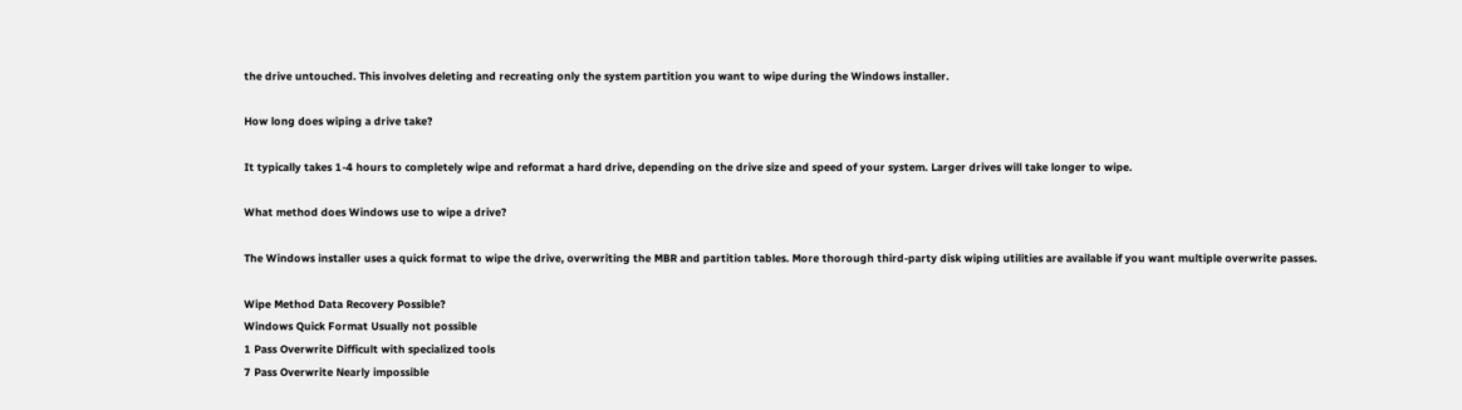the drive untouched. This involves deleting and recreating only the system partition you want to wipe during the Windows installer.

How long does wiping a drive take?

It typically takes 1-4 hours to completely wipe and reformat a hard drive, depending on the drive size and speed of your system. Larger drives will take longer to wipe.

What method does Windows use to wipe a drive?

The Windows installer uses a quick format to wipe the drive, overwriting the MBR and partition tables. More thorough third-party disk wiping utilities are available if you want multiple overwrite passes.

Wipe Method Data Recovery Possible?
Windows Quick Format Usually not possible
1 Pass Overwrite Difficult with specialized tools
7 Pass Overwrite Nearly impossible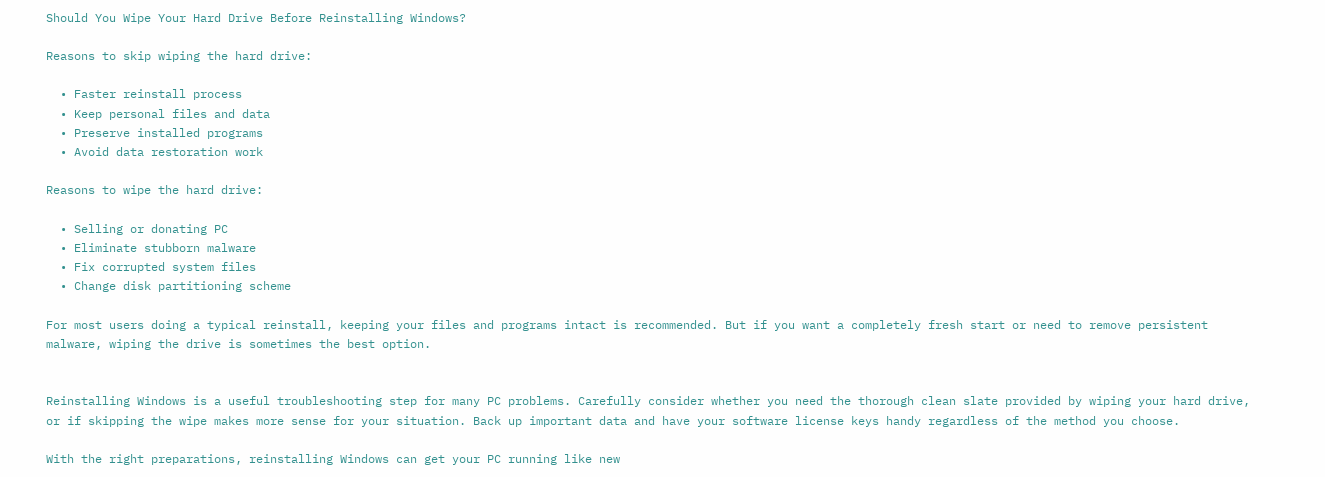Should You Wipe Your Hard Drive Before Reinstalling Windows?

Reasons to skip wiping the hard drive:

  • Faster reinstall process
  • Keep personal files and data
  • Preserve installed programs
  • Avoid data restoration work

Reasons to wipe the hard drive:

  • Selling or donating PC
  • Eliminate stubborn malware
  • Fix corrupted system files
  • Change disk partitioning scheme

For most users doing a typical reinstall, keeping your files and programs intact is recommended. But if you want a completely fresh start or need to remove persistent malware, wiping the drive is sometimes the best option.


Reinstalling Windows is a useful troubleshooting step for many PC problems. Carefully consider whether you need the thorough clean slate provided by wiping your hard drive, or if skipping the wipe makes more sense for your situation. Back up important data and have your software license keys handy regardless of the method you choose.

With the right preparations, reinstalling Windows can get your PC running like new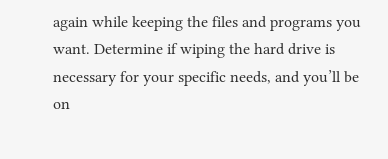again while keeping the files and programs you want. Determine if wiping the hard drive is necessary for your specific needs, and you’ll be on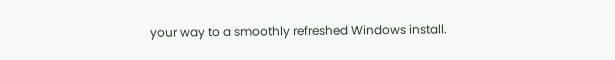your way to a smoothly refreshed Windows install.